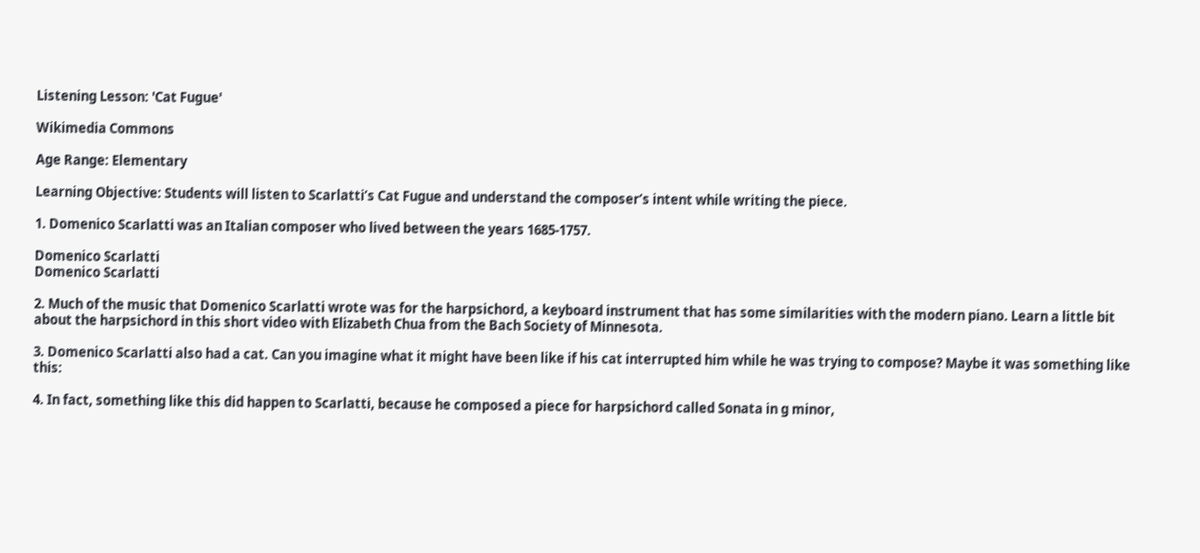Listening Lesson: 'Cat Fugue'

Wikimedia Commons

Age Range: Elementary

Learning Objective: Students will listen to Scarlatti’s Cat Fugue and understand the composer’s intent while writing the piece.

1. Domenico Scarlatti was an Italian composer who lived between the years 1685-1757.

Domenico Scarlatti
Domenico Scarlatti

2. Much of the music that Domenico Scarlatti wrote was for the harpsichord, a keyboard instrument that has some similarities with the modern piano. Learn a little bit about the harpsichord in this short video with Elizabeth Chua from the Bach Society of Minnesota.

3. Domenico Scarlatti also had a cat. Can you imagine what it might have been like if his cat interrupted him while he was trying to compose? Maybe it was something like this:

4. In fact, something like this did happen to Scarlatti, because he composed a piece for harpsichord called Sonata in g minor,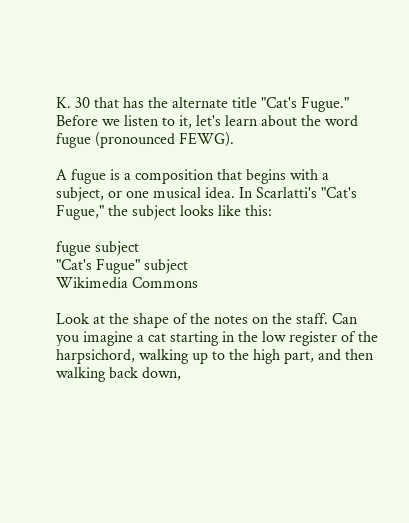K. 30 that has the alternate title "Cat's Fugue." Before we listen to it, let's learn about the word fugue (pronounced FEWG).

A fugue is a composition that begins with a subject, or one musical idea. In Scarlatti's "Cat's Fugue," the subject looks like this:

fugue subject
"Cat's Fugue" subject
Wikimedia Commons

Look at the shape of the notes on the staff. Can you imagine a cat starting in the low register of the harpsichord, walking up to the high part, and then walking back down,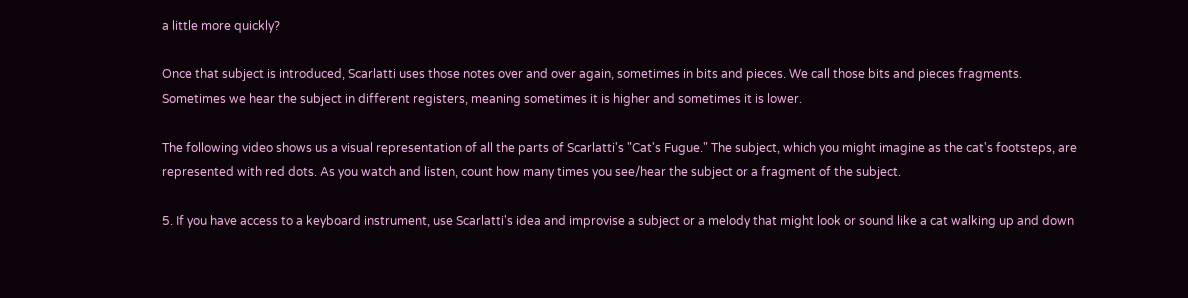a little more quickly?

Once that subject is introduced, Scarlatti uses those notes over and over again, sometimes in bits and pieces. We call those bits and pieces fragments. Sometimes we hear the subject in different registers, meaning sometimes it is higher and sometimes it is lower.

The following video shows us a visual representation of all the parts of Scarlatti's "Cat's Fugue." The subject, which you might imagine as the cat's footsteps, are represented with red dots. As you watch and listen, count how many times you see/hear the subject or a fragment of the subject.

5. If you have access to a keyboard instrument, use Scarlatti's idea and improvise a subject or a melody that might look or sound like a cat walking up and down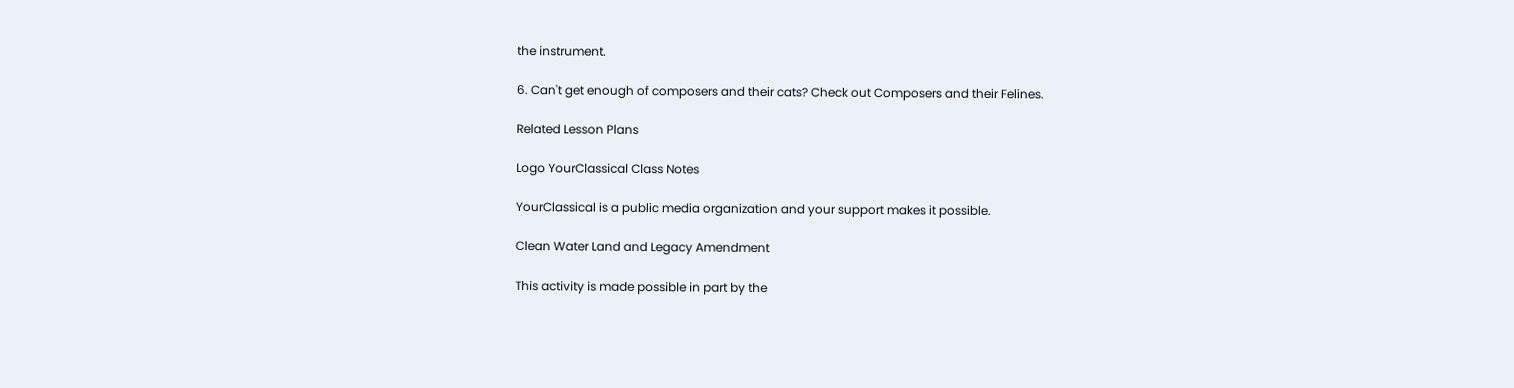the instrument.

6. Can't get enough of composers and their cats? Check out Composers and their Felines.

Related Lesson Plans

Logo YourClassical Class Notes

YourClassical is a public media organization and your support makes it possible.

Clean Water Land and Legacy Amendment

This activity is made possible in part by the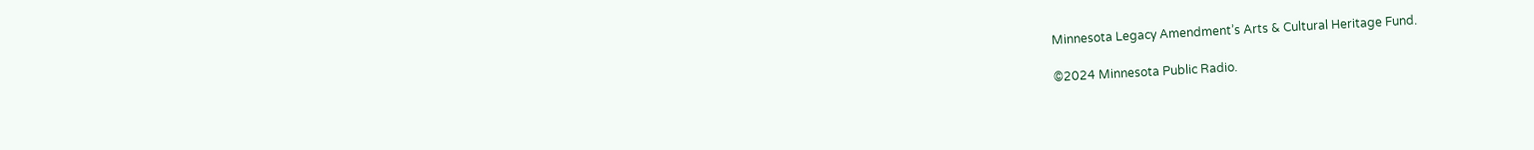Minnesota Legacy Amendment’s Arts & Cultural Heritage Fund.

©2024 Minnesota Public Radio.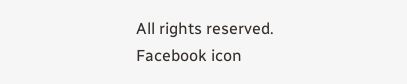All rights reserved.
Facebook icon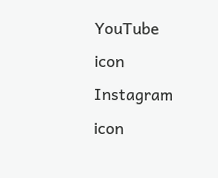YouTube icon
Instagram icon